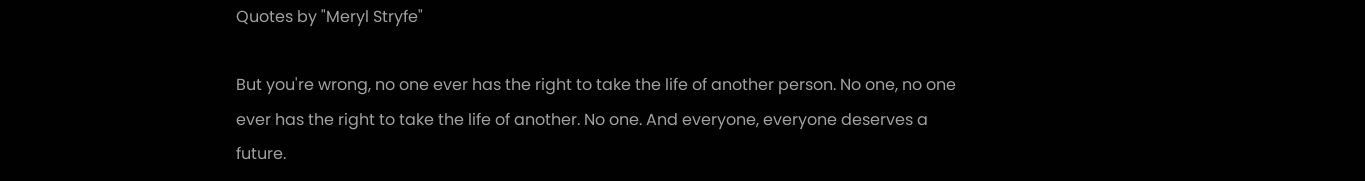Quotes by "Meryl Stryfe"

But you're wrong, no one ever has the right to take the life of another person. No one, no one ever has the right to take the life of another. No one. And everyone, everyone deserves a future.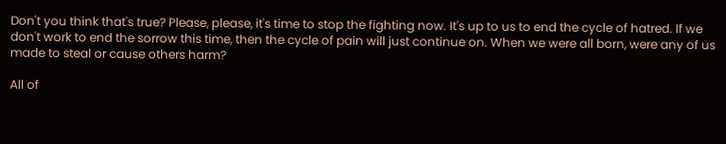Don't you think that's true? Please, please, it's time to stop the fighting now. It's up to us to end the cycle of hatred. If we don't work to end the sorrow this time, then the cycle of pain will just continue on. When we were all born, were any of us made to steal or cause others harm?

All of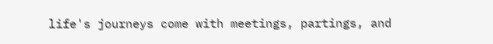life's journeys come with meetings, partings, and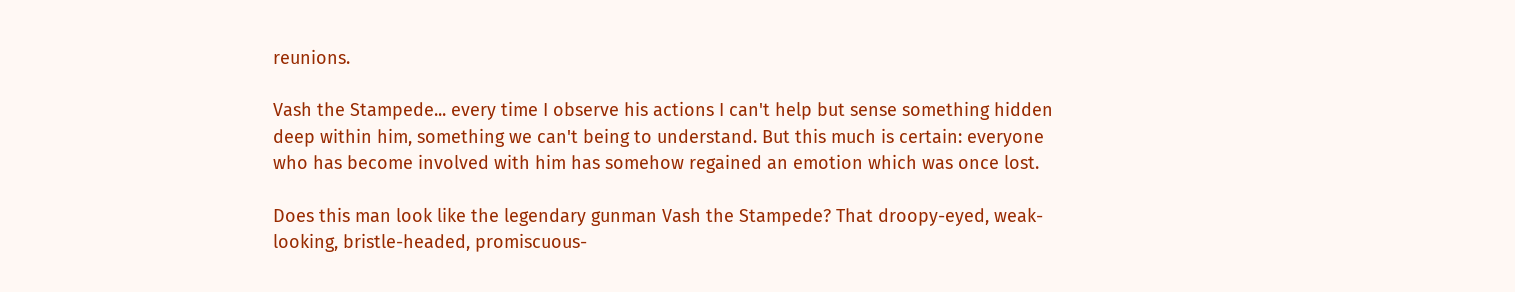reunions.

Vash the Stampede... every time I observe his actions I can't help but sense something hidden deep within him, something we can't being to understand. But this much is certain: everyone who has become involved with him has somehow regained an emotion which was once lost.

Does this man look like the legendary gunman Vash the Stampede? That droopy-eyed, weak-looking, bristle-headed, promiscuous-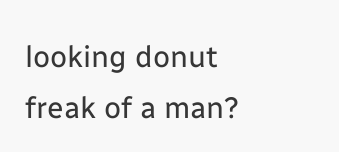looking donut freak of a man?